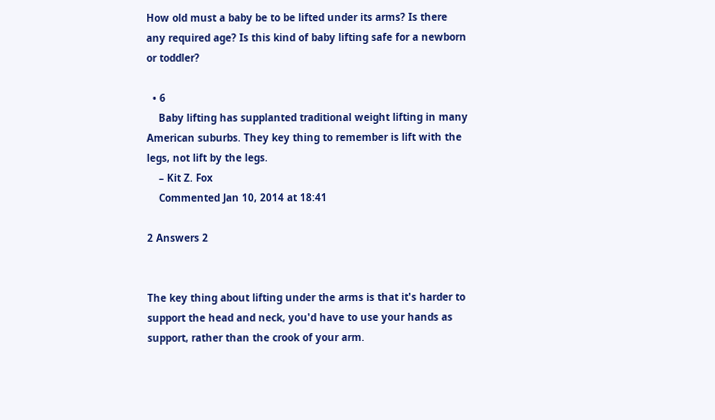How old must a baby be to be lifted under its arms? Is there any required age? Is this kind of baby lifting safe for a newborn or toddler?

  • 6
    Baby lifting has supplanted traditional weight lifting in many American suburbs. They key thing to remember is lift with the legs, not lift by the legs.
    – Kit Z. Fox
    Commented Jan 10, 2014 at 18:41

2 Answers 2


The key thing about lifting under the arms is that it's harder to support the head and neck, you'd have to use your hands as support, rather than the crook of your arm.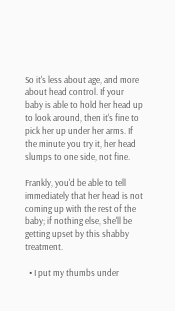So it's less about age, and more about head control. If your baby is able to hold her head up to look around, then it's fine to pick her up under her arms. If the minute you try it, her head slumps to one side, not fine.

Frankly, you'd be able to tell immediately that her head is not coming up with the rest of the baby; if nothing else, she'll be getting upset by this shabby treatment.

  • I put my thumbs under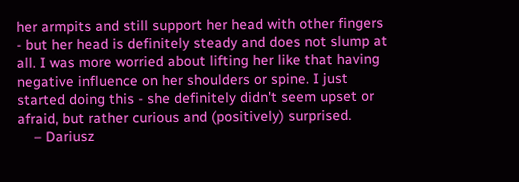her armpits and still support her head with other fingers - but her head is definitely steady and does not slump at all. I was more worried about lifting her like that having negative influence on her shoulders or spine. I just started doing this - she definitely didn't seem upset or afraid, but rather curious and (positively) surprised.
    – Dariusz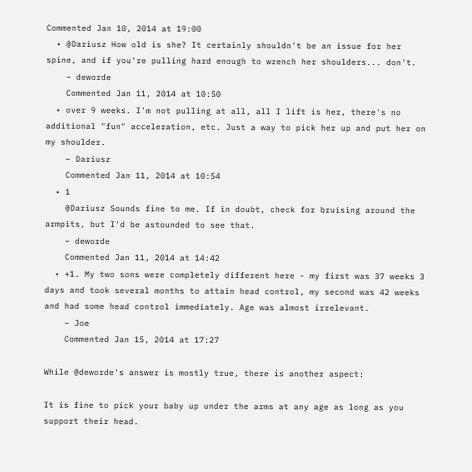Commented Jan 10, 2014 at 19:00
  • @Dariusz How old is she? It certainly shouldn't be an issue for her spine, and if you're pulling hard enough to wrench her shoulders... don't.
    – deworde
    Commented Jan 11, 2014 at 10:50
  • over 9 weeks. I'm not pulling at all, all I lift is her, there's no additional "fun" acceleration, etc. Just a way to pick her up and put her on my shoulder.
    – Dariusz
    Commented Jan 11, 2014 at 10:54
  • 1
    @Dariusz Sounds fine to me. If in doubt, check for bruising around the armpits, but I'd be astounded to see that.
    – deworde
    Commented Jan 11, 2014 at 14:42
  • +1. My two sons were completely different here - my first was 37 weeks 3 days and took several months to attain head control, my second was 42 weeks and had some head control immediately. Age was almost irrelevant.
    – Joe
    Commented Jan 15, 2014 at 17:27

While @deworde's answer is mostly true, there is another aspect:

It is fine to pick your baby up under the arms at any age as long as you support their head.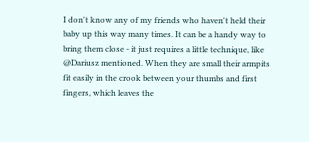I don't know any of my friends who haven't held their baby up this way many times. It can be a handy way to bring them close - it just requires a little technique, like @Dariusz mentioned. When they are small their armpits fit easily in the crook between your thumbs and first fingers, which leaves the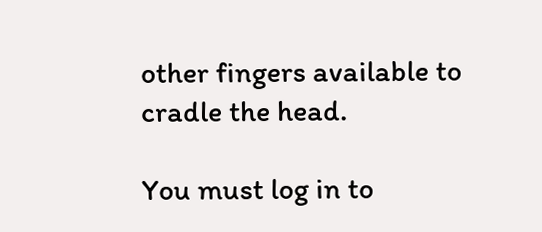other fingers available to cradle the head.

You must log in to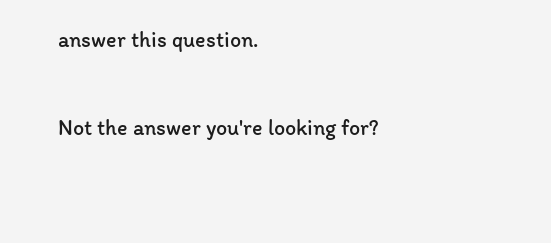answer this question.

Not the answer you're looking for?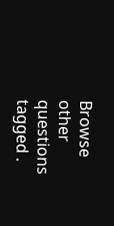Browse other questions tagged .